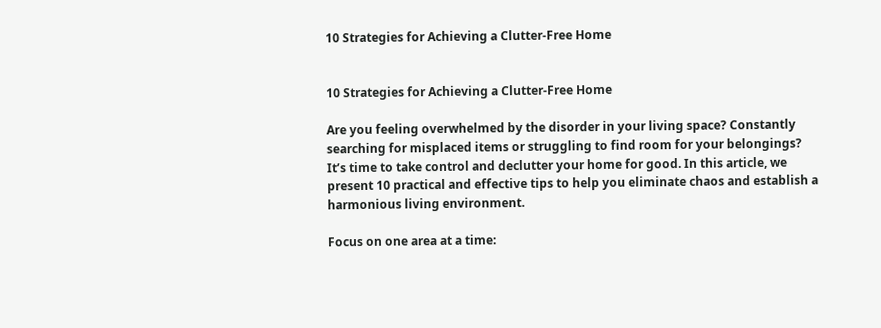10 Strategies for Achieving a Clutter-Free Home


10 Strategies for Achieving a Clutter-Free Home

Are you feeling overwhelmed by the disorder in your living space? Constantly searching for misplaced items or struggling to find room for your belongings? It’s time to take control and declutter your home for good. In this article, we present 10 practical and effective tips to help you eliminate chaos and establish a harmonious living environment.

Focus on one area at a time: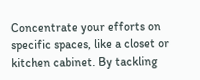Concentrate your efforts on specific spaces, like a closet or kitchen cabinet. By tackling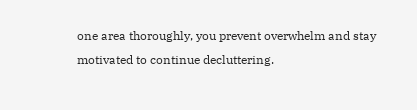one area thoroughly, you prevent overwhelm and stay motivated to continue decluttering.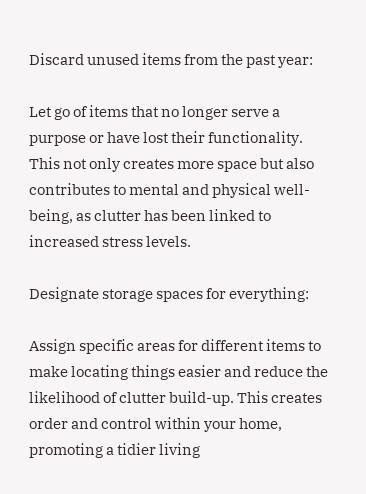Discard unused items from the past year:

Let go of items that no longer serve a purpose or have lost their functionality. This not only creates more space but also contributes to mental and physical well-being, as clutter has been linked to increased stress levels.

Designate storage spaces for everything:

Assign specific areas for different items to make locating things easier and reduce the likelihood of clutter build-up. This creates order and control within your home, promoting a tidier living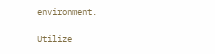environment.

Utilize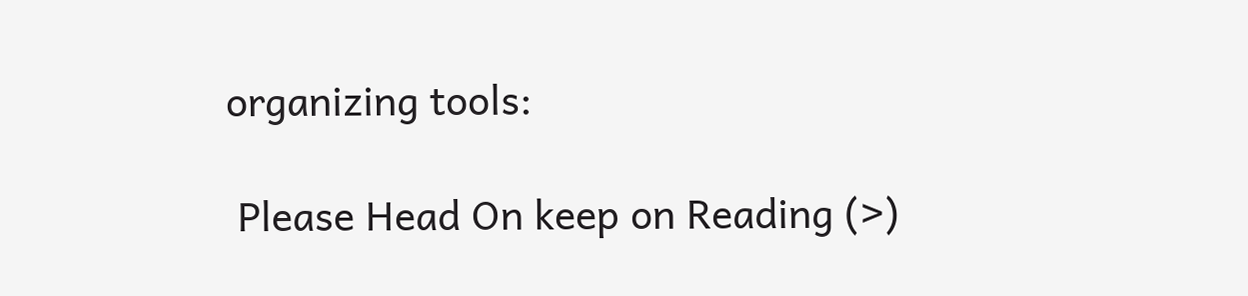organizing tools:

 Please Head On keep on Reading (>)